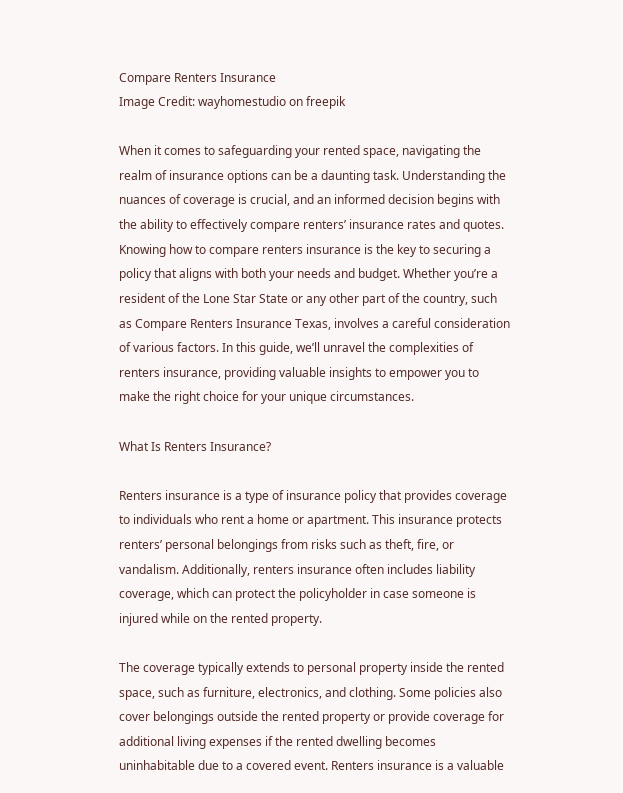Compare Renters Insurance
Image Credit: wayhomestudio on freepik

When it comes to safeguarding your rented space, navigating the realm of insurance options can be a daunting task. Understanding the nuances of coverage is crucial, and an informed decision begins with the ability to effectively compare renters’ insurance rates and quotes. Knowing how to compare renters insurance is the key to securing a policy that aligns with both your needs and budget. Whether you’re a resident of the Lone Star State or any other part of the country, such as Compare Renters Insurance Texas, involves a careful consideration of various factors. In this guide, we’ll unravel the complexities of renters insurance, providing valuable insights to empower you to make the right choice for your unique circumstances.

What Is Renters Insurance?

Renters insurance is a type of insurance policy that provides coverage to individuals who rent a home or apartment. This insurance protects renters’ personal belongings from risks such as theft, fire, or vandalism. Additionally, renters insurance often includes liability coverage, which can protect the policyholder in case someone is injured while on the rented property.

The coverage typically extends to personal property inside the rented space, such as furniture, electronics, and clothing. Some policies also cover belongings outside the rented property or provide coverage for additional living expenses if the rented dwelling becomes uninhabitable due to a covered event. Renters insurance is a valuable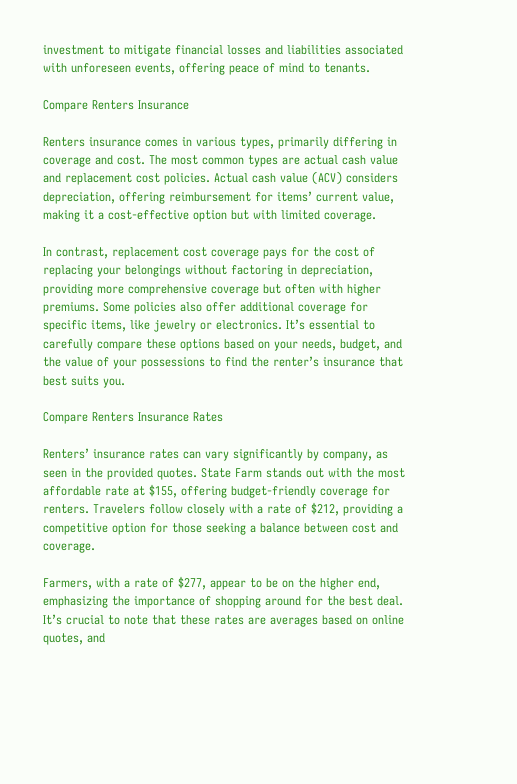investment to mitigate financial losses and liabilities associated with unforeseen events, offering peace of mind to tenants.

Compare Renters Insurance

Renters insurance comes in various types, primarily differing in coverage and cost. The most common types are actual cash value and replacement cost policies. Actual cash value (ACV) considers depreciation, offering reimbursement for items’ current value, making it a cost-effective option but with limited coverage.

In contrast, replacement cost coverage pays for the cost of replacing your belongings without factoring in depreciation, providing more comprehensive coverage but often with higher premiums. Some policies also offer additional coverage for specific items, like jewelry or electronics. It’s essential to carefully compare these options based on your needs, budget, and the value of your possessions to find the renter’s insurance that best suits you.

Compare Renters Insurance Rates

Renters’ insurance rates can vary significantly by company, as seen in the provided quotes. State Farm stands out with the most affordable rate at $155, offering budget-friendly coverage for renters. Travelers follow closely with a rate of $212, providing a competitive option for those seeking a balance between cost and coverage.

Farmers, with a rate of $277, appear to be on the higher end, emphasizing the importance of shopping around for the best deal. It’s crucial to note that these rates are averages based on online quotes, and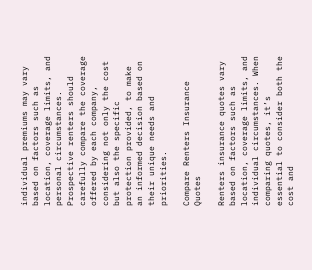individual premiums may vary based on factors such as location, coverage limits, and personal circumstances. Prospective renters should carefully compare the coverage offered by each company, considering not only the cost but also the specific protection provided, to make an informed decision based on their unique needs and priorities.

Compare Renters Insurance Quotes

Renters insurance quotes vary based on factors such as location, coverage limits, and individual circumstances. When comparing quotes, it’s essential to consider both the cost and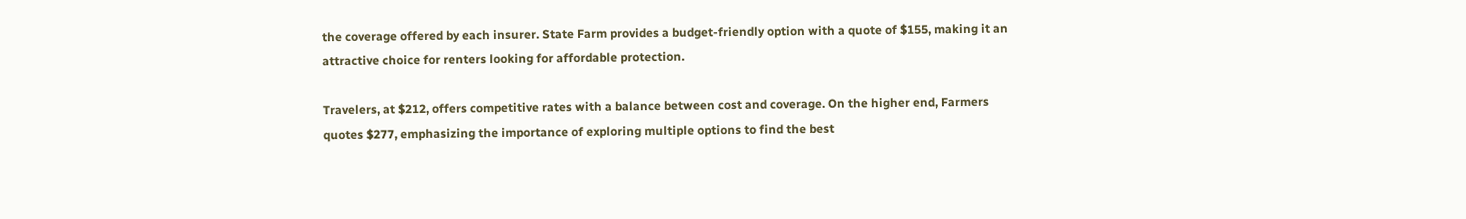the coverage offered by each insurer. State Farm provides a budget-friendly option with a quote of $155, making it an attractive choice for renters looking for affordable protection.

Travelers, at $212, offers competitive rates with a balance between cost and coverage. On the higher end, Farmers quotes $277, emphasizing the importance of exploring multiple options to find the best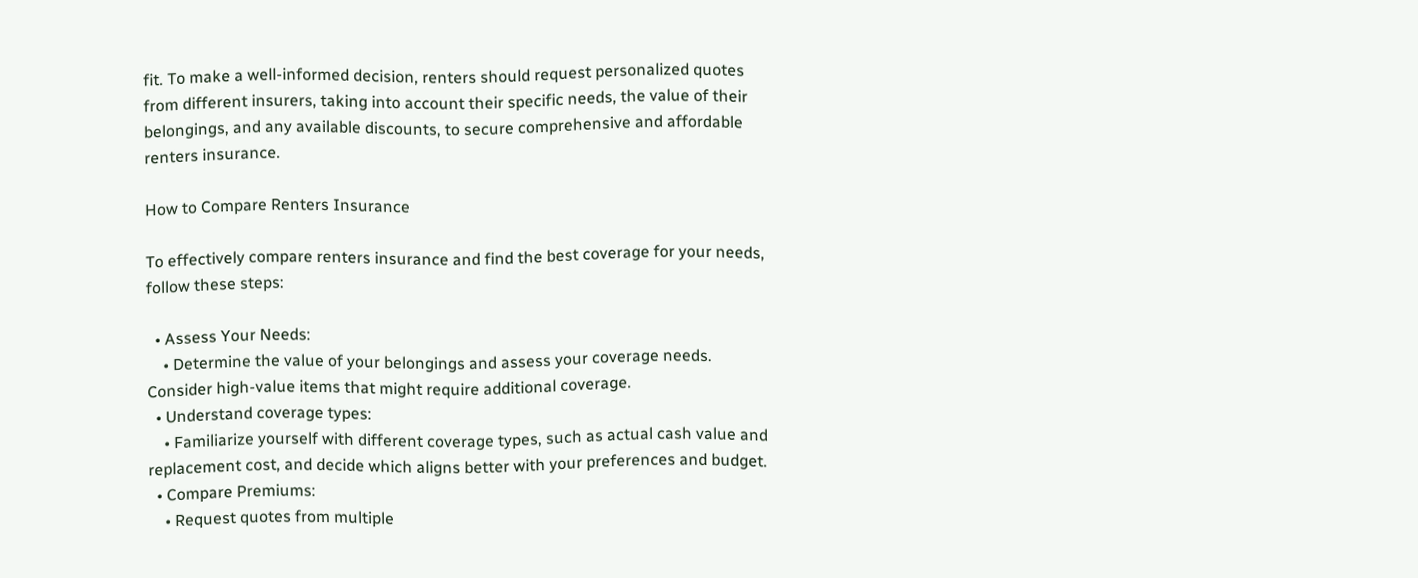fit. To make a well-informed decision, renters should request personalized quotes from different insurers, taking into account their specific needs, the value of their belongings, and any available discounts, to secure comprehensive and affordable renters insurance.

How to Compare Renters Insurance

To effectively compare renters insurance and find the best coverage for your needs, follow these steps:

  • Assess Your Needs:
    • Determine the value of your belongings and assess your coverage needs. Consider high-value items that might require additional coverage.
  • Understand coverage types:
    • Familiarize yourself with different coverage types, such as actual cash value and replacement cost, and decide which aligns better with your preferences and budget.
  • Compare Premiums:
    • Request quotes from multiple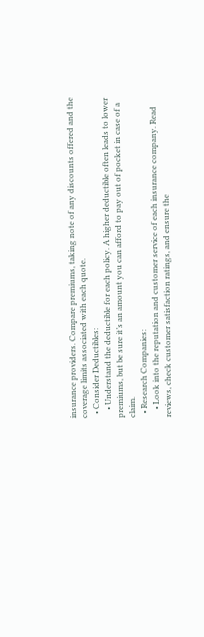insurance providers. Compare premiums, taking note of any discounts offered and the coverage limits associated with each quote.
  • Consider Deductibles:
    • Understand the deductible for each policy. A higher deductible often leads to lower premiums, but be sure it’s an amount you can afford to pay out of pocket in case of a claim.
  • Research Companies:
    • Look into the reputation and customer service of each insurance company. Read reviews, check customer satisfaction ratings, and ensure the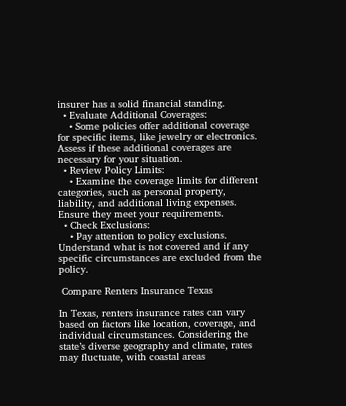insurer has a solid financial standing.
  • Evaluate Additional Coverages:
    • Some policies offer additional coverage for specific items, like jewelry or electronics. Assess if these additional coverages are necessary for your situation.
  • Review Policy Limits:
    • Examine the coverage limits for different categories, such as personal property, liability, and additional living expenses. Ensure they meet your requirements.
  • Check Exclusions:
    • Pay attention to policy exclusions. Understand what is not covered and if any specific circumstances are excluded from the policy.

 Compare Renters Insurance Texas

In Texas, renters insurance rates can vary based on factors like location, coverage, and individual circumstances. Considering the state’s diverse geography and climate, rates may fluctuate, with coastal areas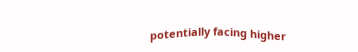potentially facing higher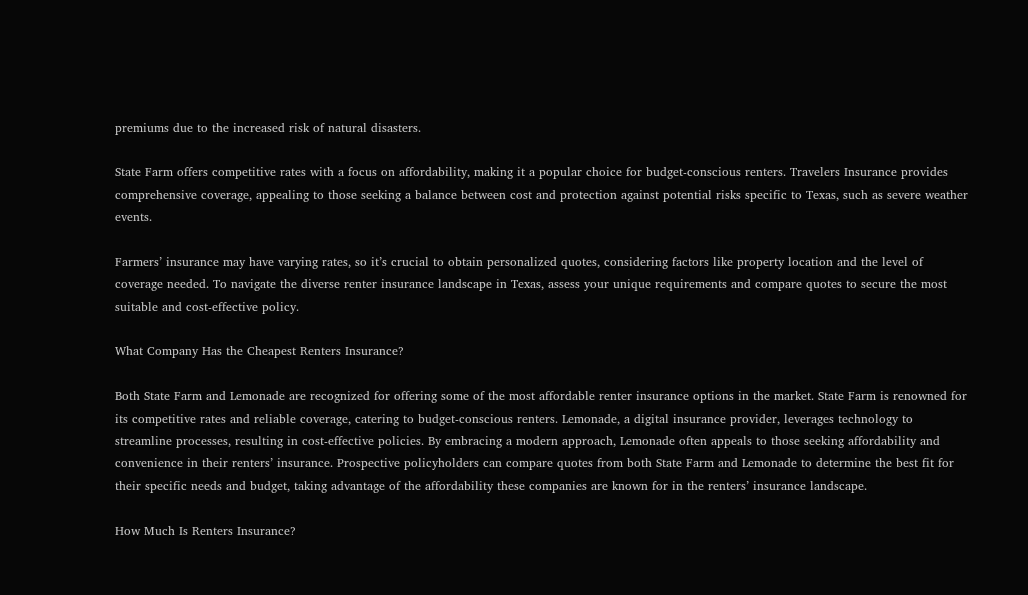premiums due to the increased risk of natural disasters.

State Farm offers competitive rates with a focus on affordability, making it a popular choice for budget-conscious renters. Travelers Insurance provides comprehensive coverage, appealing to those seeking a balance between cost and protection against potential risks specific to Texas, such as severe weather events.

Farmers’ insurance may have varying rates, so it’s crucial to obtain personalized quotes, considering factors like property location and the level of coverage needed. To navigate the diverse renter insurance landscape in Texas, assess your unique requirements and compare quotes to secure the most suitable and cost-effective policy.

What Company Has the Cheapest Renters Insurance?

Both State Farm and Lemonade are recognized for offering some of the most affordable renter insurance options in the market. State Farm is renowned for its competitive rates and reliable coverage, catering to budget-conscious renters. Lemonade, a digital insurance provider, leverages technology to streamline processes, resulting in cost-effective policies. By embracing a modern approach, Lemonade often appeals to those seeking affordability and convenience in their renters’ insurance. Prospective policyholders can compare quotes from both State Farm and Lemonade to determine the best fit for their specific needs and budget, taking advantage of the affordability these companies are known for in the renters’ insurance landscape.

How Much Is Renters Insurance?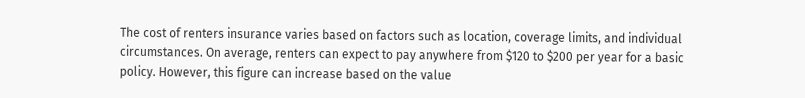The cost of renters insurance varies based on factors such as location, coverage limits, and individual circumstances. On average, renters can expect to pay anywhere from $120 to $200 per year for a basic policy. However, this figure can increase based on the value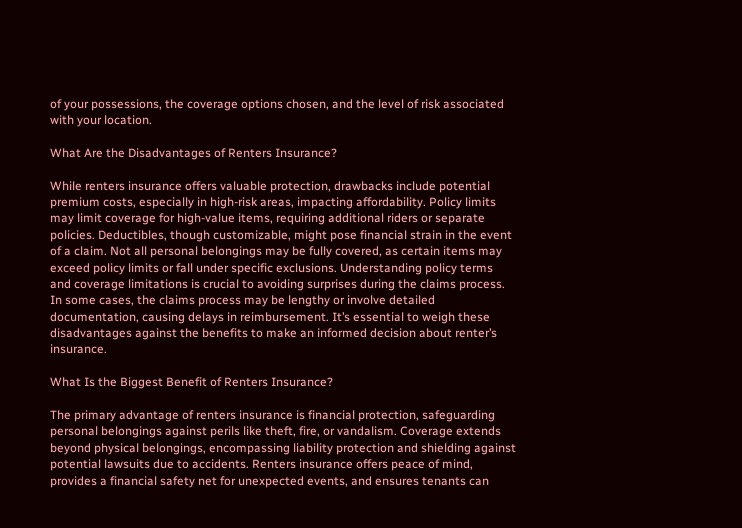of your possessions, the coverage options chosen, and the level of risk associated with your location.

What Are the Disadvantages of Renters Insurance?

While renters insurance offers valuable protection, drawbacks include potential premium costs, especially in high-risk areas, impacting affordability. Policy limits may limit coverage for high-value items, requiring additional riders or separate policies. Deductibles, though customizable, might pose financial strain in the event of a claim. Not all personal belongings may be fully covered, as certain items may exceed policy limits or fall under specific exclusions. Understanding policy terms and coverage limitations is crucial to avoiding surprises during the claims process. In some cases, the claims process may be lengthy or involve detailed documentation, causing delays in reimbursement. It’s essential to weigh these disadvantages against the benefits to make an informed decision about renter’s insurance.

What Is the Biggest Benefit of Renters Insurance?

The primary advantage of renters insurance is financial protection, safeguarding personal belongings against perils like theft, fire, or vandalism. Coverage extends beyond physical belongings, encompassing liability protection and shielding against potential lawsuits due to accidents. Renters insurance offers peace of mind, provides a financial safety net for unexpected events, and ensures tenants can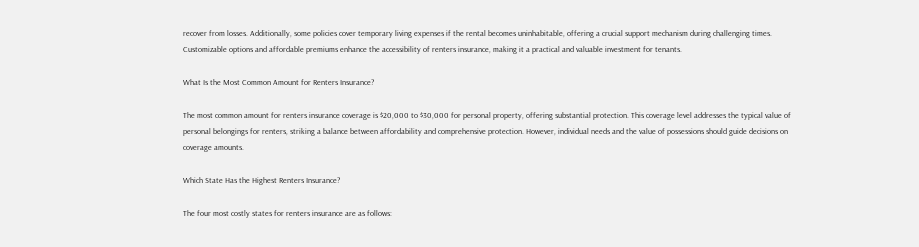recover from losses. Additionally, some policies cover temporary living expenses if the rental becomes uninhabitable, offering a crucial support mechanism during challenging times. Customizable options and affordable premiums enhance the accessibility of renters insurance, making it a practical and valuable investment for tenants.

What Is the Most Common Amount for Renters Insurance?

The most common amount for renters insurance coverage is $20,000 to $30,000 for personal property, offering substantial protection. This coverage level addresses the typical value of personal belongings for renters, striking a balance between affordability and comprehensive protection. However, individual needs and the value of possessions should guide decisions on coverage amounts.

Which State Has the Highest Renters Insurance?

The four most costly states for renters insurance are as follows: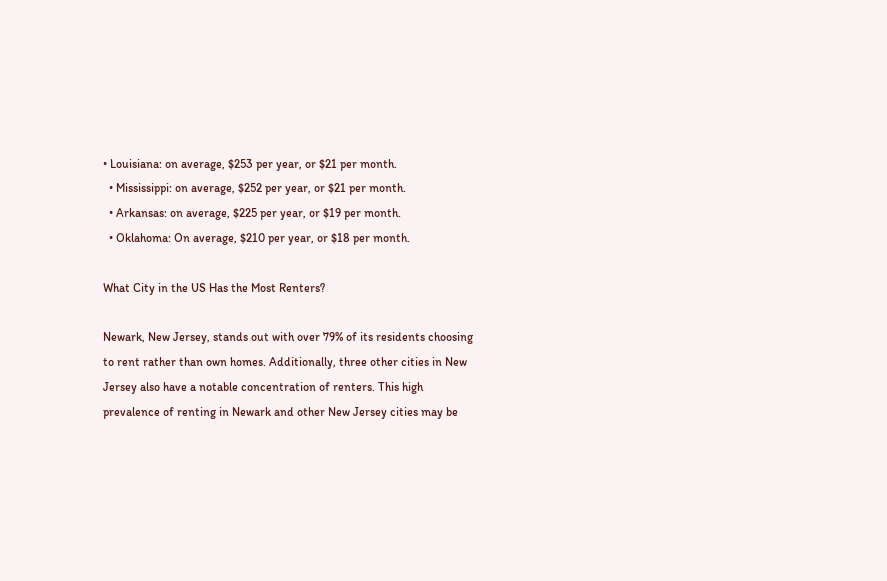• Louisiana: on average, $253 per year, or $21 per month.
  • Mississippi: on average, $252 per year, or $21 per month.
  • Arkansas: on average, $225 per year, or $19 per month.
  • Oklahoma: On average, $210 per year, or $18 per month.

What City in the US Has the Most Renters?

Newark, New Jersey, stands out with over 79% of its residents choosing to rent rather than own homes. Additionally, three other cities in New Jersey also have a notable concentration of renters. This high prevalence of renting in Newark and other New Jersey cities may be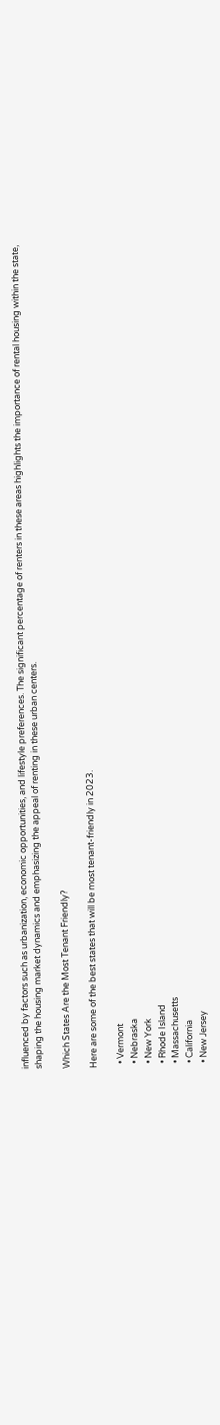influenced by factors such as urbanization, economic opportunities, and lifestyle preferences. The significant percentage of renters in these areas highlights the importance of rental housing within the state, shaping the housing market dynamics and emphasizing the appeal of renting in these urban centers.

Which States Are the Most Tenant Friendly?

Here are some of the best states that will be most tenant-friendly in 2023.

  • Vermont
  • Nebraska
  • New York
  • Rhode Island
  • Massachusetts
  • California
  • New Jersey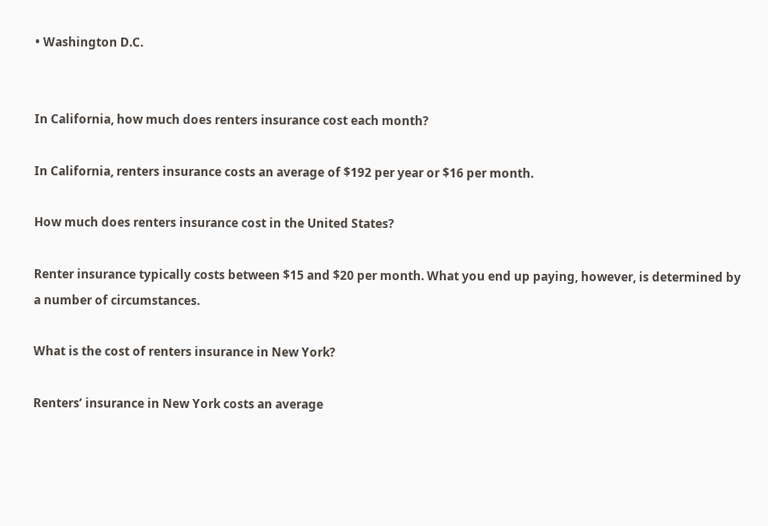• Washington D.C.


In California, how much does renters insurance cost each month?

In California, renters insurance costs an average of $192 per year or $16 per month.

How much does renters insurance cost in the United States?

Renter insurance typically costs between $15 and $20 per month. What you end up paying, however, is determined by a number of circumstances.

What is the cost of renters insurance in New York?

Renters’ insurance in New York costs an average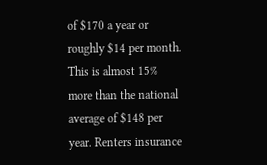of $170 a year or roughly $14 per month. This is almost 15% more than the national average of $148 per year. Renters insurance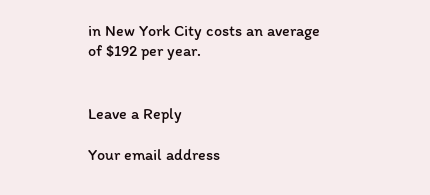in New York City costs an average of $192 per year.


Leave a Reply

Your email address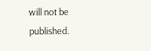will not be published.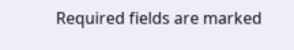Required fields are marked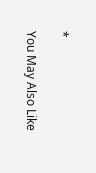*

You May Also Like